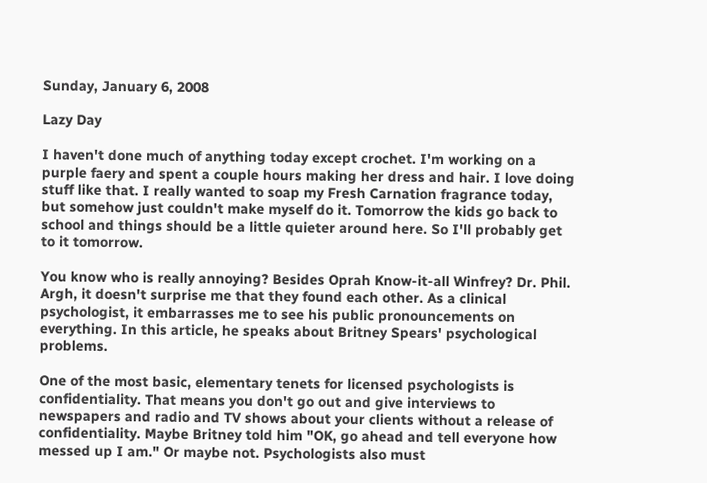Sunday, January 6, 2008

Lazy Day

I haven't done much of anything today except crochet. I'm working on a purple faery and spent a couple hours making her dress and hair. I love doing stuff like that. I really wanted to soap my Fresh Carnation fragrance today, but somehow just couldn't make myself do it. Tomorrow the kids go back to school and things should be a little quieter around here. So I'll probably get to it tomorrow.

You know who is really annoying? Besides Oprah Know-it-all Winfrey? Dr. Phil. Argh, it doesn't surprise me that they found each other. As a clinical psychologist, it embarrasses me to see his public pronouncements on everything. In this article, he speaks about Britney Spears' psychological problems.

One of the most basic, elementary tenets for licensed psychologists is confidentiality. That means you don't go out and give interviews to newspapers and radio and TV shows about your clients without a release of confidentiality. Maybe Britney told him "OK, go ahead and tell everyone how messed up I am." Or maybe not. Psychologists also must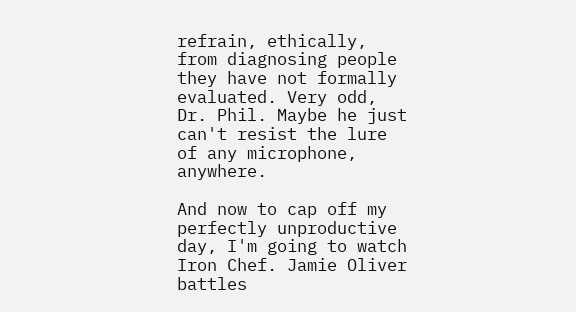refrain, ethically, from diagnosing people they have not formally evaluated. Very odd, Dr. Phil. Maybe he just can't resist the lure of any microphone, anywhere.

And now to cap off my perfectly unproductive day, I'm going to watch Iron Chef. Jamie Oliver battles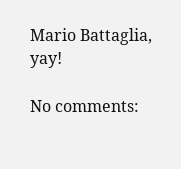Mario Battaglia, yay!

No comments: